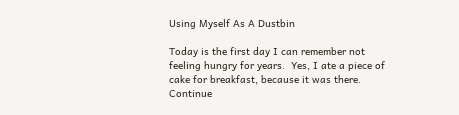Using Myself As A Dustbin

Today is the first day I can remember not feeling hungry for years.  Yes, I ate a piece of cake for breakfast, because it was there.   Continue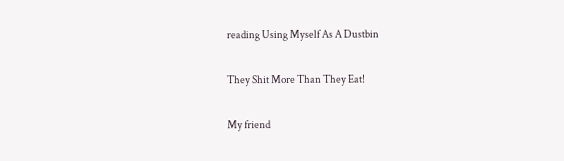reading Using Myself As A Dustbin


They Shit More Than They Eat!


My friend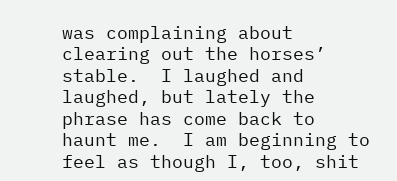was complaining about clearing out the horses’ stable.  I laughed and laughed, but lately the phrase has come back to haunt me.  I am beginning to feel as though I, too, shit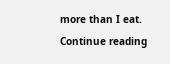more than I eat. Continue reading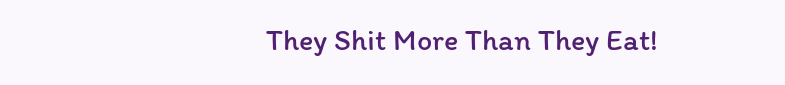They Shit More Than They Eat!